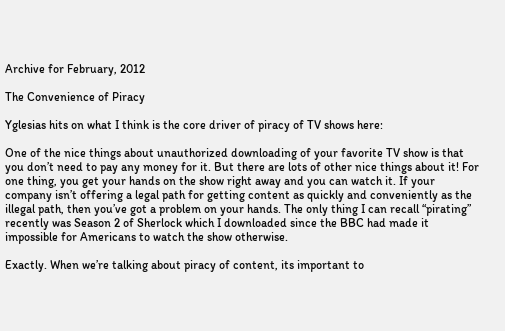Archive for February, 2012

The Convenience of Piracy

Yglesias hits on what I think is the core driver of piracy of TV shows here:

One of the nice things about unauthorized downloading of your favorite TV show is that you don’t need to pay any money for it. But there are lots of other nice things about it! For one thing, you get your hands on the show right away and you can watch it. If your company isn’t offering a legal path for getting content as quickly and conveniently as the illegal path, then you’ve got a problem on your hands. The only thing I can recall “pirating” recently was Season 2 of Sherlock which I downloaded since the BBC had made it impossible for Americans to watch the show otherwise.

Exactly. When we’re talking about piracy of content, its important to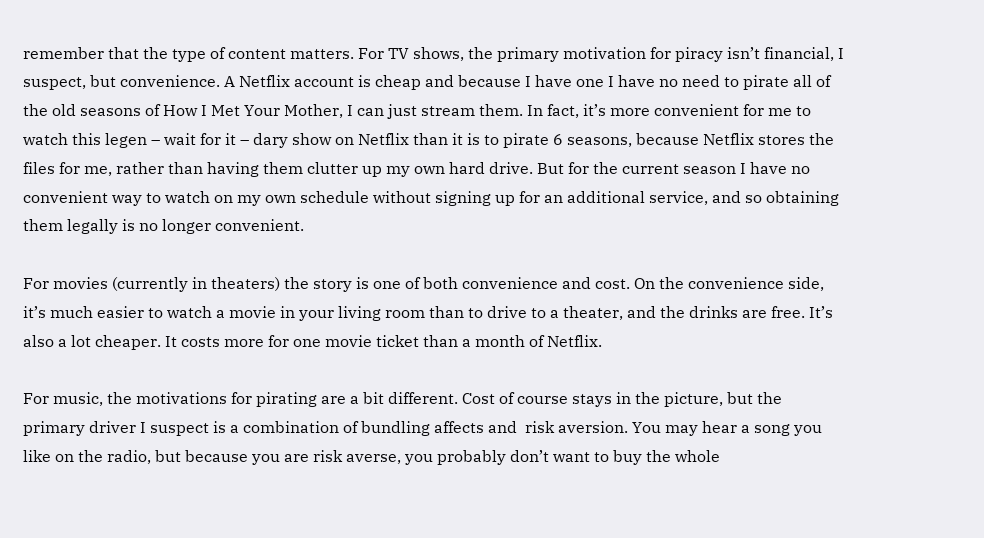remember that the type of content matters. For TV shows, the primary motivation for piracy isn’t financial, I suspect, but convenience. A Netflix account is cheap and because I have one I have no need to pirate all of the old seasons of How I Met Your Mother, I can just stream them. In fact, it’s more convenient for me to watch this legen – wait for it – dary show on Netflix than it is to pirate 6 seasons, because Netflix stores the files for me, rather than having them clutter up my own hard drive. But for the current season I have no convenient way to watch on my own schedule without signing up for an additional service, and so obtaining them legally is no longer convenient.

For movies (currently in theaters) the story is one of both convenience and cost. On the convenience side, it’s much easier to watch a movie in your living room than to drive to a theater, and the drinks are free. It’s also a lot cheaper. It costs more for one movie ticket than a month of Netflix.

For music, the motivations for pirating are a bit different. Cost of course stays in the picture, but the primary driver I suspect is a combination of bundling affects and  risk aversion. You may hear a song you like on the radio, but because you are risk averse, you probably don’t want to buy the whole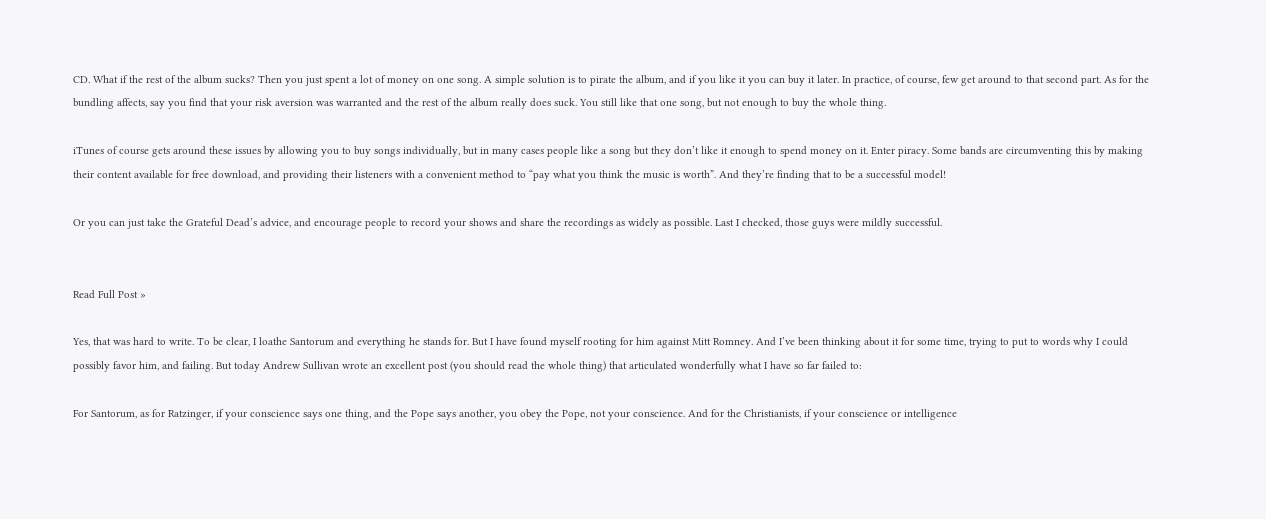CD. What if the rest of the album sucks? Then you just spent a lot of money on one song. A simple solution is to pirate the album, and if you like it you can buy it later. In practice, of course, few get around to that second part. As for the bundling affects, say you find that your risk aversion was warranted and the rest of the album really does suck. You still like that one song, but not enough to buy the whole thing.

iTunes of course gets around these issues by allowing you to buy songs individually, but in many cases people like a song but they don’t like it enough to spend money on it. Enter piracy. Some bands are circumventing this by making their content available for free download, and providing their listeners with a convenient method to “pay what you think the music is worth”. And they’re finding that to be a successful model!

Or you can just take the Grateful Dead’s advice, and encourage people to record your shows and share the recordings as widely as possible. Last I checked, those guys were mildly successful.


Read Full Post »

Yes, that was hard to write. To be clear, I loathe Santorum and everything he stands for. But I have found myself rooting for him against Mitt Romney. And I’ve been thinking about it for some time, trying to put to words why I could possibly favor him, and failing. But today Andrew Sullivan wrote an excellent post (you should read the whole thing) that articulated wonderfully what I have so far failed to:

For Santorum, as for Ratzinger, if your conscience says one thing, and the Pope says another, you obey the Pope, not your conscience. And for the Christianists, if your conscience or intelligence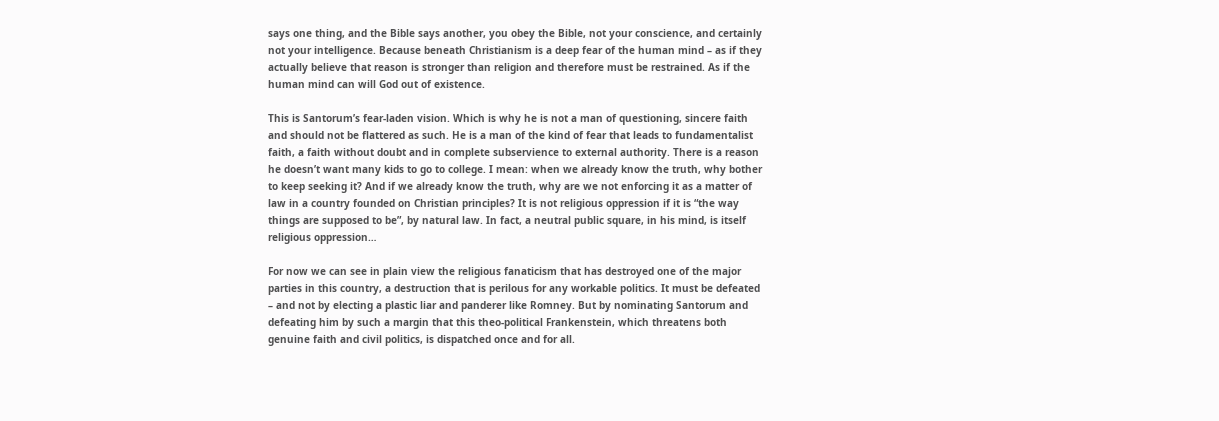says one thing, and the Bible says another, you obey the Bible, not your conscience, and certainly not your intelligence. Because beneath Christianism is a deep fear of the human mind – as if they actually believe that reason is stronger than religion and therefore must be restrained. As if the human mind can will God out of existence.

This is Santorum’s fear-laden vision. Which is why he is not a man of questioning, sincere faith and should not be flattered as such. He is a man of the kind of fear that leads to fundamentalist faith, a faith without doubt and in complete subservience to external authority. There is a reason he doesn’t want many kids to go to college. I mean: when we already know the truth, why bother to keep seeking it? And if we already know the truth, why are we not enforcing it as a matter of law in a country founded on Christian principles? It is not religious oppression if it is “the way things are supposed to be”, by natural law. In fact, a neutral public square, in his mind, is itself religious oppression…

For now we can see in plain view the religious fanaticism that has destroyed one of the major parties in this country, a destruction that is perilous for any workable politics. It must be defeated – and not by electing a plastic liar and panderer like Romney. But by nominating Santorum and defeating him by such a margin that this theo-political Frankenstein, which threatens both genuine faith and civil politics, is dispatched once and for all.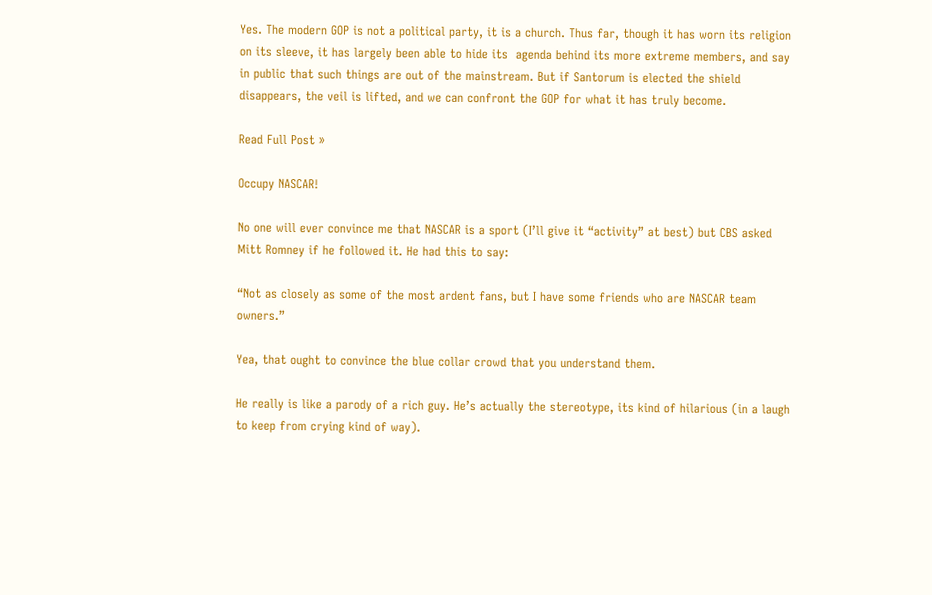Yes. The modern GOP is not a political party, it is a church. Thus far, though it has worn its religion on its sleeve, it has largely been able to hide its  agenda behind its more extreme members, and say in public that such things are out of the mainstream. But if Santorum is elected the shield disappears, the veil is lifted, and we can confront the GOP for what it has truly become.

Read Full Post »

Occupy NASCAR!

No one will ever convince me that NASCAR is a sport (I’ll give it “activity” at best) but CBS asked Mitt Romney if he followed it. He had this to say:

“Not as closely as some of the most ardent fans, but I have some friends who are NASCAR team owners.”

Yea, that ought to convince the blue collar crowd that you understand them.

He really is like a parody of a rich guy. He’s actually the stereotype, its kind of hilarious (in a laugh to keep from crying kind of way).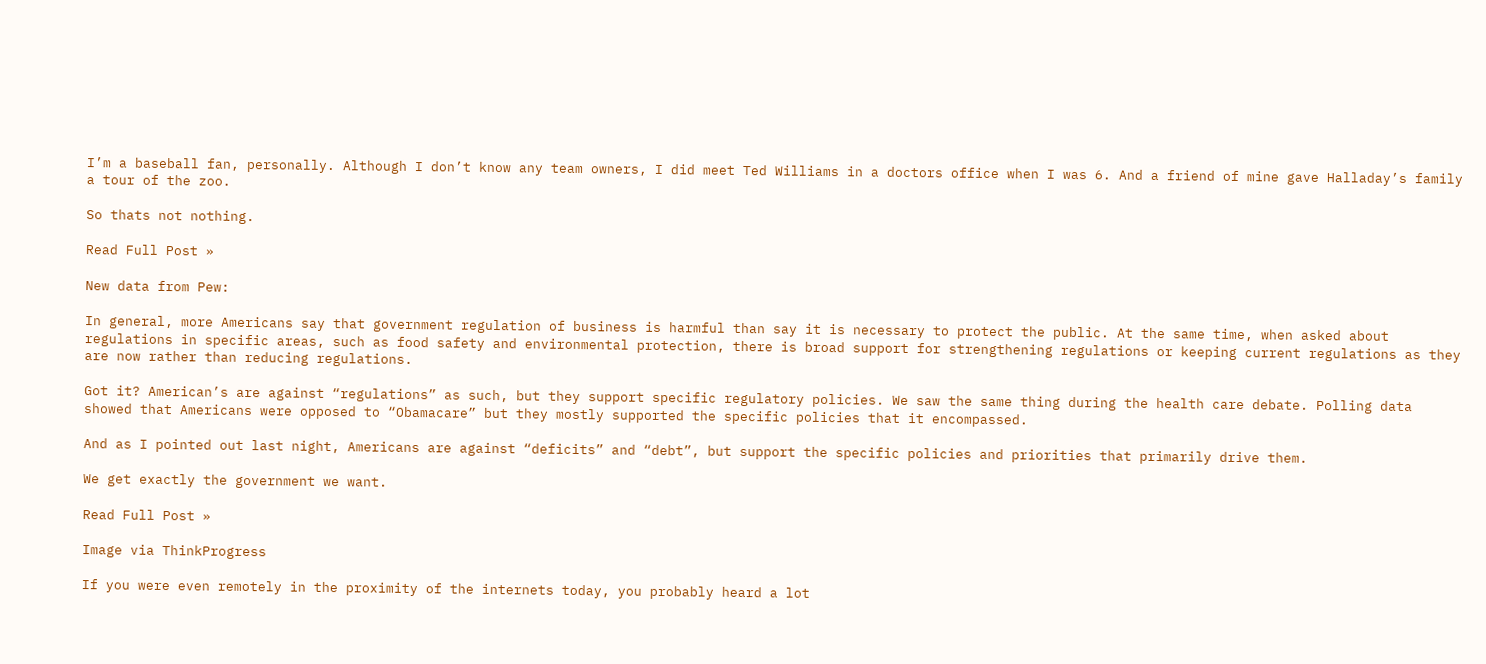I’m a baseball fan, personally. Although I don’t know any team owners, I did meet Ted Williams in a doctors office when I was 6. And a friend of mine gave Halladay’s family a tour of the zoo.

So thats not nothing.

Read Full Post »

New data from Pew:

In general, more Americans say that government regulation of business is harmful than say it is necessary to protect the public. At the same time, when asked about regulations in specific areas, such as food safety and environmental protection, there is broad support for strengthening regulations or keeping current regulations as they are now rather than reducing regulations.

Got it? American’s are against “regulations” as such, but they support specific regulatory policies. We saw the same thing during the health care debate. Polling data showed that Americans were opposed to “Obamacare” but they mostly supported the specific policies that it encompassed.

And as I pointed out last night, Americans are against “deficits” and “debt”, but support the specific policies and priorities that primarily drive them.

We get exactly the government we want.

Read Full Post »

Image via ThinkProgress

If you were even remotely in the proximity of the internets today, you probably heard a lot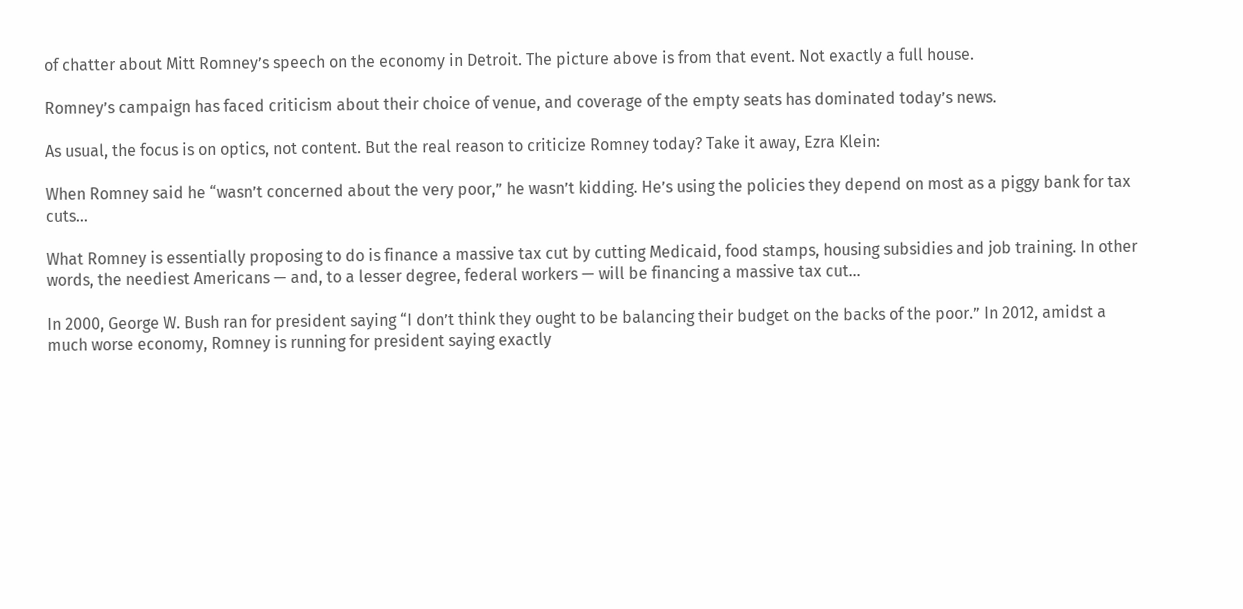of chatter about Mitt Romney’s speech on the economy in Detroit. The picture above is from that event. Not exactly a full house.

Romney’s campaign has faced criticism about their choice of venue, and coverage of the empty seats has dominated today’s news.

As usual, the focus is on optics, not content. But the real reason to criticize Romney today? Take it away, Ezra Klein:

When Romney said he “wasn’t concerned about the very poor,” he wasn’t kidding. He’s using the policies they depend on most as a piggy bank for tax cuts…

What Romney is essentially proposing to do is finance a massive tax cut by cutting Medicaid, food stamps, housing subsidies and job training. In other words, the neediest Americans — and, to a lesser degree, federal workers — will be financing a massive tax cut…

In 2000, George W. Bush ran for president saying “I don’t think they ought to be balancing their budget on the backs of the poor.” In 2012, amidst a much worse economy, Romney is running for president saying exactly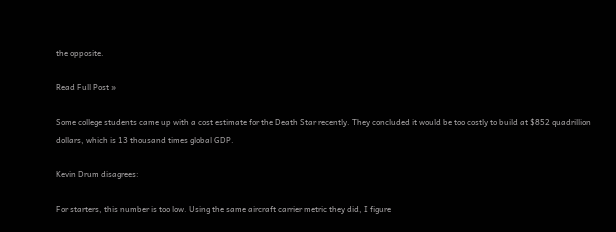the opposite.

Read Full Post »

Some college students came up with a cost estimate for the Death Star recently. They concluded it would be too costly to build at $852 quadrillion dollars, which is 13 thousand times global GDP.

Kevin Drum disagrees:

For starters, this number is too low. Using the same aircraft carrier metric they did, I figure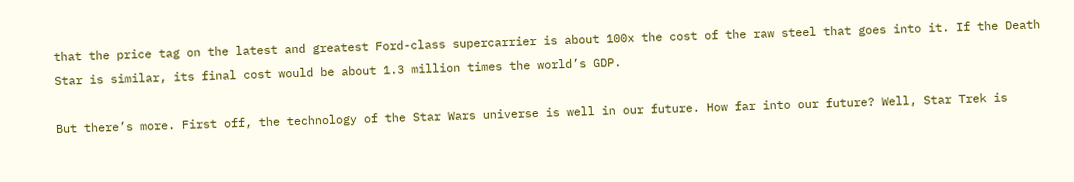that the price tag on the latest and greatest Ford-class supercarrier is about 100x the cost of the raw steel that goes into it. If the Death Star is similar, its final cost would be about 1.3 million times the world’s GDP.

But there’s more. First off, the technology of the Star Wars universe is well in our future. How far into our future? Well, Star Trek is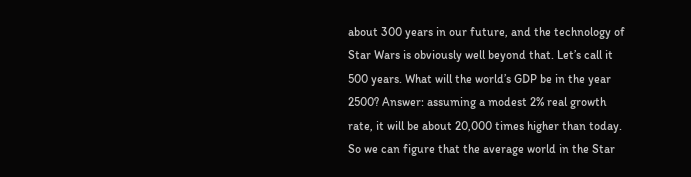about 300 years in our future, and the technology of Star Wars is obviously well beyond that. Let’s call it 500 years. What will the world’s GDP be in the year 2500? Answer: assuming a modest 2% real growth rate, it will be about 20,000 times higher than today. So we can figure that the average world in the Star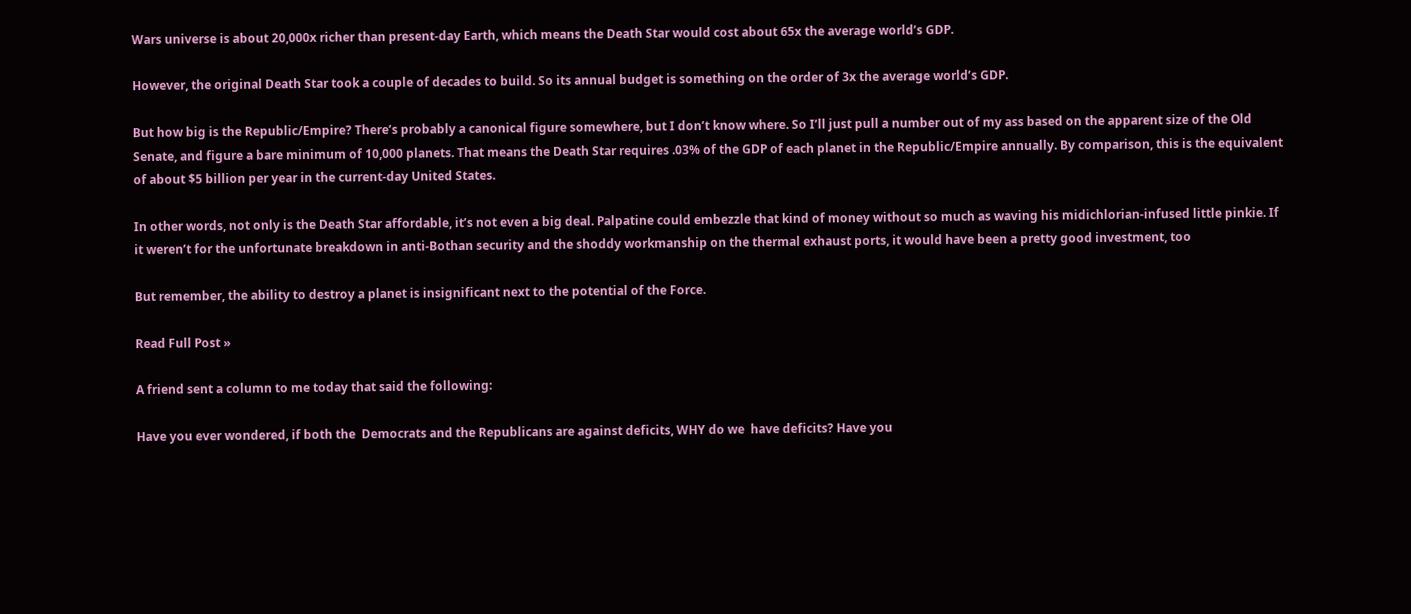Wars universe is about 20,000x richer than present-day Earth, which means the Death Star would cost about 65x the average world’s GDP.

However, the original Death Star took a couple of decades to build. So its annual budget is something on the order of 3x the average world’s GDP.

But how big is the Republic/Empire? There’s probably a canonical figure somewhere, but I don’t know where. So I’ll just pull a number out of my ass based on the apparent size of the Old Senate, and figure a bare minimum of 10,000 planets. That means the Death Star requires .03% of the GDP of each planet in the Republic/Empire annually. By comparison, this is the equivalent of about $5 billion per year in the current-day United States.

In other words, not only is the Death Star affordable, it’s not even a big deal. Palpatine could embezzle that kind of money without so much as waving his midichlorian-infused little pinkie. If it weren’t for the unfortunate breakdown in anti-Bothan security and the shoddy workmanship on the thermal exhaust ports, it would have been a pretty good investment, too

But remember, the ability to destroy a planet is insignificant next to the potential of the Force.

Read Full Post »

A friend sent a column to me today that said the following:

Have you ever wondered, if both the  Democrats and the Republicans are against deficits, WHY do we  have deficits? Have you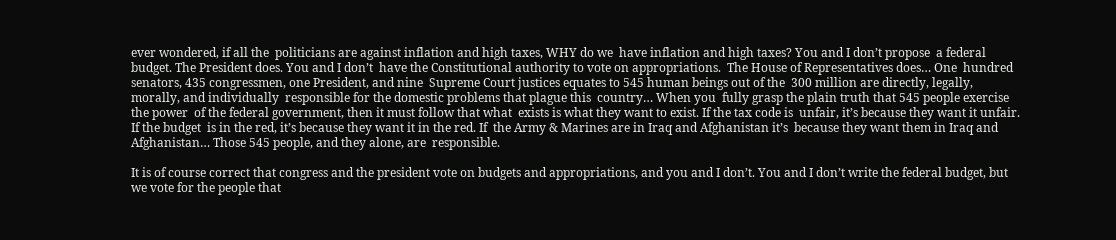ever wondered, if all the  politicians are against inflation and high taxes, WHY do we  have inflation and high taxes? You and I don’t propose  a federal budget. The President does. You and I don’t  have the Constitutional authority to vote on appropriations.  The House of Representatives does… One  hundred senators, 435 congressmen, one President, and nine  Supreme Court justices equates to 545 human beings out of the  300 million are directly, legally, morally, and individually  responsible for the domestic problems that plague this  country… When you  fully grasp the plain truth that 545 people exercise the power  of the federal government, then it must follow that what  exists is what they want to exist. If the tax code is  unfair, it’s because they want it unfair. If the budget  is in the red, it’s because they want it in the red. If  the Army & Marines are in Iraq and Afghanistan it’s  because they want them in Iraq and Afghanistan… Those 545 people, and they alone, are  responsible.

It is of course correct that congress and the president vote on budgets and appropriations, and you and I don’t. You and I don’t write the federal budget, but we vote for the people that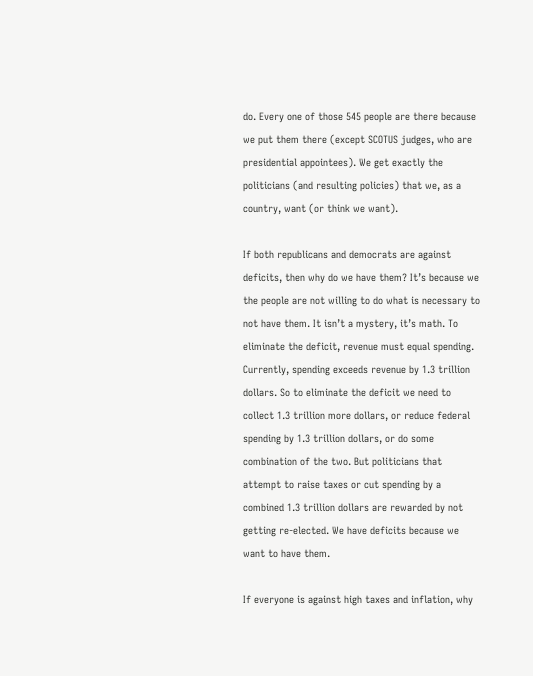do. Every one of those 545 people are there because we put them there (except SCOTUS judges, who are presidential appointees). We get exactly the politicians (and resulting policies) that we, as a country, want (or think we want).

If both republicans and democrats are against deficits, then why do we have them? It’s because we the people are not willing to do what is necessary to not have them. It isn’t a mystery, it’s math. To eliminate the deficit, revenue must equal spending. Currently, spending exceeds revenue by 1.3 trillion dollars. So to eliminate the deficit we need to collect 1.3 trillion more dollars, or reduce federal spending by 1.3 trillion dollars, or do some combination of the two. But politicians that attempt to raise taxes or cut spending by a combined 1.3 trillion dollars are rewarded by not getting re-elected. We have deficits because we want to have them.

If everyone is against high taxes and inflation, why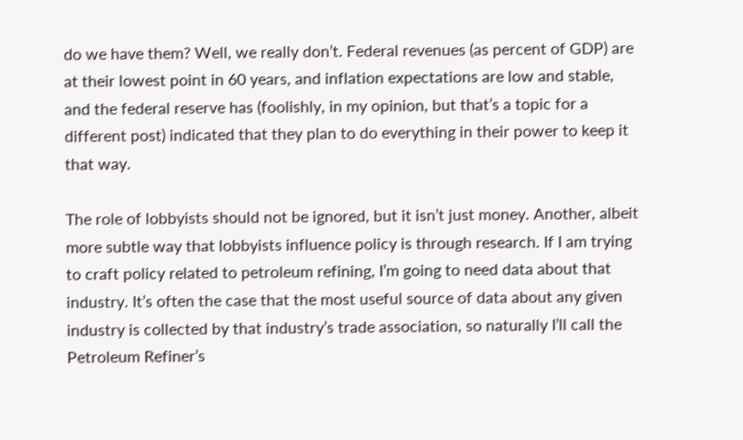do we have them? Well, we really don’t. Federal revenues (as percent of GDP) are at their lowest point in 60 years, and inflation expectations are low and stable, and the federal reserve has (foolishly, in my opinion, but that’s a topic for a different post) indicated that they plan to do everything in their power to keep it that way.

The role of lobbyists should not be ignored, but it isn’t just money. Another, albeit more subtle way that lobbyists influence policy is through research. If I am trying to craft policy related to petroleum refining, I’m going to need data about that industry. It’s often the case that the most useful source of data about any given industry is collected by that industry’s trade association, so naturally I’ll call the Petroleum Refiner’s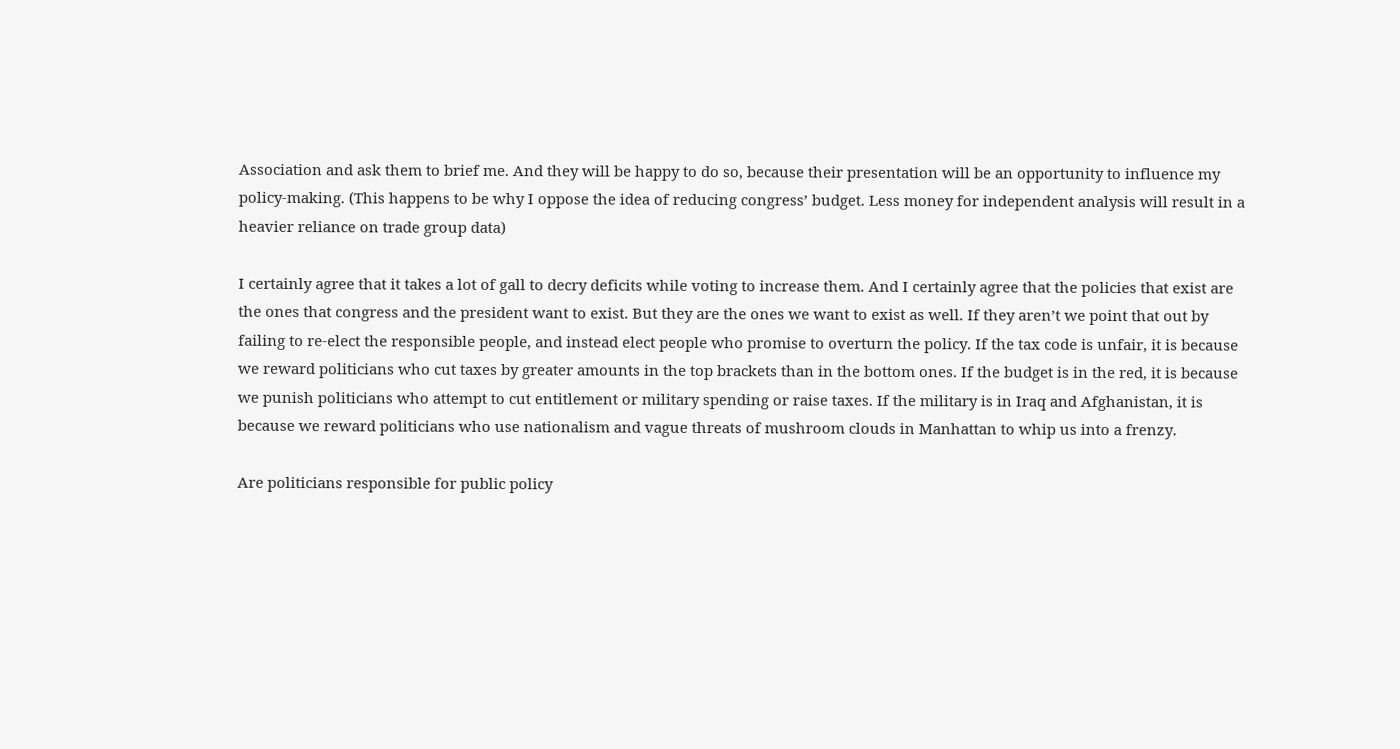Association and ask them to brief me. And they will be happy to do so, because their presentation will be an opportunity to influence my policy-making. (This happens to be why I oppose the idea of reducing congress’ budget. Less money for independent analysis will result in a heavier reliance on trade group data)

I certainly agree that it takes a lot of gall to decry deficits while voting to increase them. And I certainly agree that the policies that exist are the ones that congress and the president want to exist. But they are the ones we want to exist as well. If they aren’t we point that out by failing to re-elect the responsible people, and instead elect people who promise to overturn the policy. If the tax code is unfair, it is because we reward politicians who cut taxes by greater amounts in the top brackets than in the bottom ones. If the budget is in the red, it is because we punish politicians who attempt to cut entitlement or military spending or raise taxes. If the military is in Iraq and Afghanistan, it is because we reward politicians who use nationalism and vague threats of mushroom clouds in Manhattan to whip us into a frenzy.

Are politicians responsible for public policy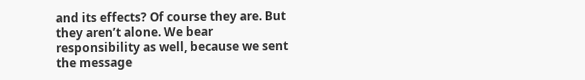and its effects? Of course they are. But they aren’t alone. We bear responsibility as well, because we sent the message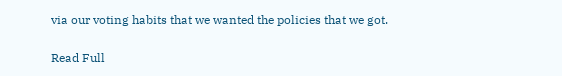via our voting habits that we wanted the policies that we got.

Read Full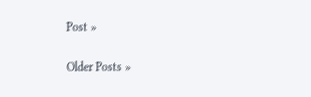Post »

Older Posts »